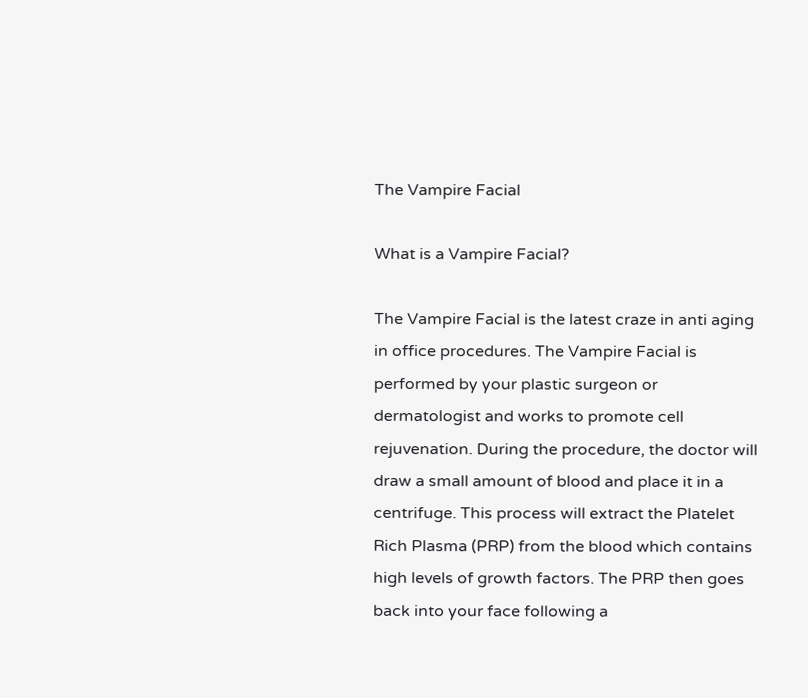The Vampire Facial

What is a Vampire Facial?

The Vampire Facial is the latest craze in anti aging in office procedures. The Vampire Facial is performed by your plastic surgeon or dermatologist and works to promote cell rejuvenation. During the procedure, the doctor will draw a small amount of blood and place it in a centrifuge. This process will extract the Platelet Rich Plasma (PRP) from the blood which contains high levels of growth factors. The PRP then goes back into your face following a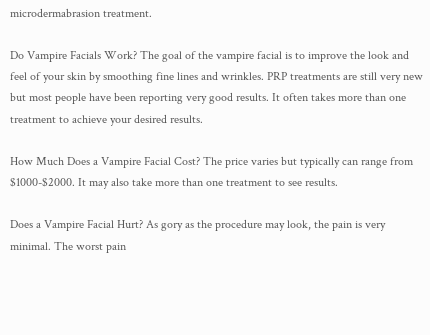microdermabrasion treatment.

Do Vampire Facials Work? The goal of the vampire facial is to improve the look and feel of your skin by smoothing fine lines and wrinkles. PRP treatments are still very new but most people have been reporting very good results. It often takes more than one treatment to achieve your desired results.

How Much Does a Vampire Facial Cost? The price varies but typically can range from $1000-$2000. It may also take more than one treatment to see results.

Does a Vampire Facial Hurt? As gory as the procedure may look, the pain is very minimal. The worst pain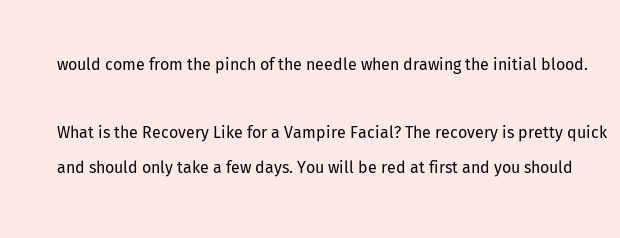would come from the pinch of the needle when drawing the initial blood.

What is the Recovery Like for a Vampire Facial? The recovery is pretty quick and should only take a few days. You will be red at first and you should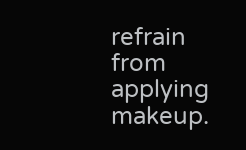refrain from applying makeup.